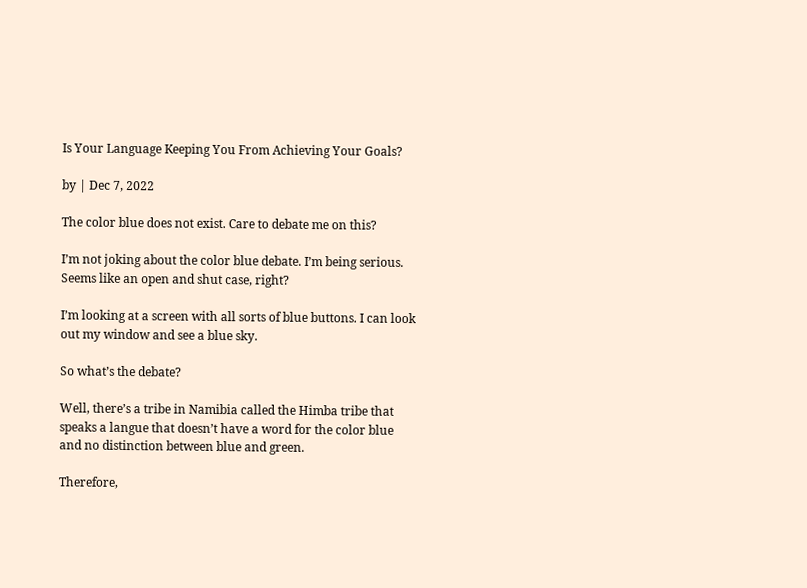Is Your Language Keeping You From Achieving Your Goals?

by | Dec 7, 2022

The color blue does not exist. Care to debate me on this?

I’m not joking about the color blue debate. I’m being serious. Seems like an open and shut case, right?

I’m looking at a screen with all sorts of blue buttons. I can look out my window and see a blue sky.

So what’s the debate?

Well, there’s a tribe in Namibia called the Himba tribe that speaks a langue that doesn’t have a word for the color blue and no distinction between blue and green.

Therefore,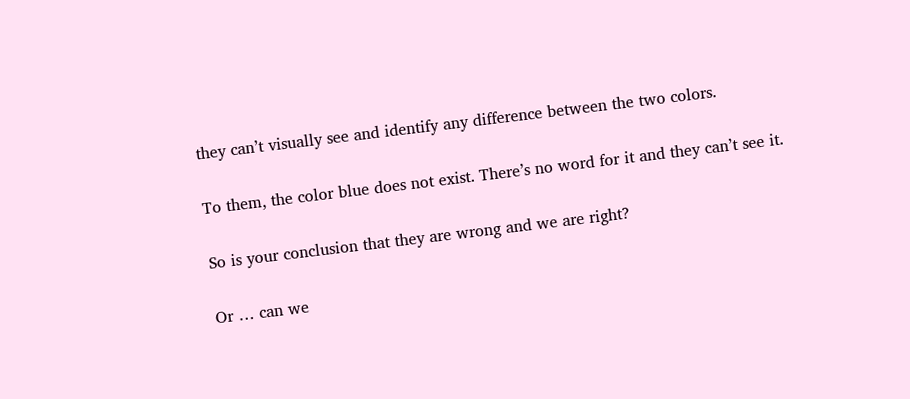they can’t visually see and identify any difference between the two colors.

To them, the color blue does not exist. There’s no word for it and they can’t see it.

So is your conclusion that they are wrong and we are right?

Or … can we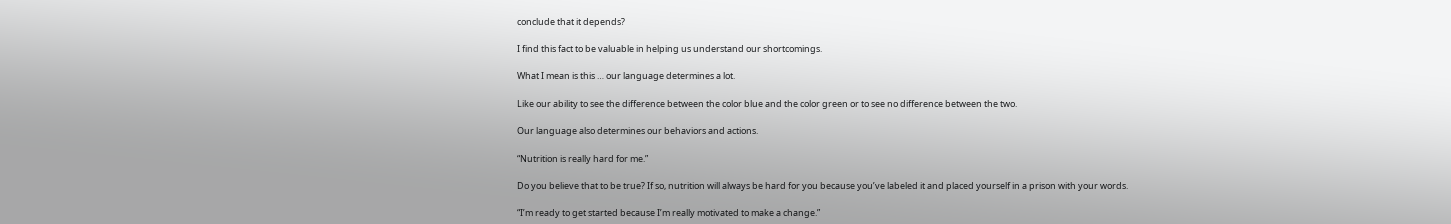conclude that it depends?

I find this fact to be valuable in helping us understand our shortcomings.

What I mean is this … our language determines a lot.

Like our ability to see the difference between the color blue and the color green or to see no difference between the two.

Our language also determines our behaviors and actions.

“Nutrition is really hard for me.”

Do you believe that to be true? If so, nutrition will always be hard for you because you’ve labeled it and placed yourself in a prison with your words.

“I’m ready to get started because I’m really motivated to make a change.”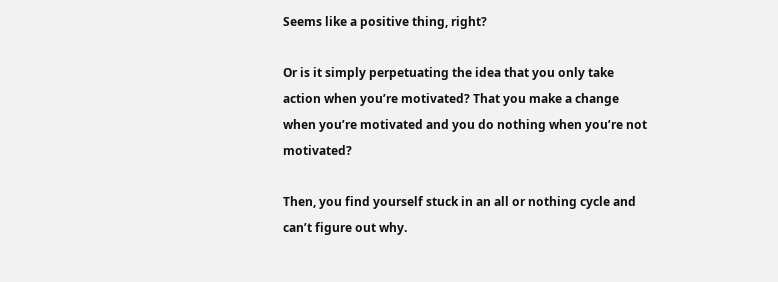Seems like a positive thing, right?

Or is it simply perpetuating the idea that you only take action when you’re motivated? That you make a change when you’re motivated and you do nothing when you’re not motivated?

Then, you find yourself stuck in an all or nothing cycle and can’t figure out why.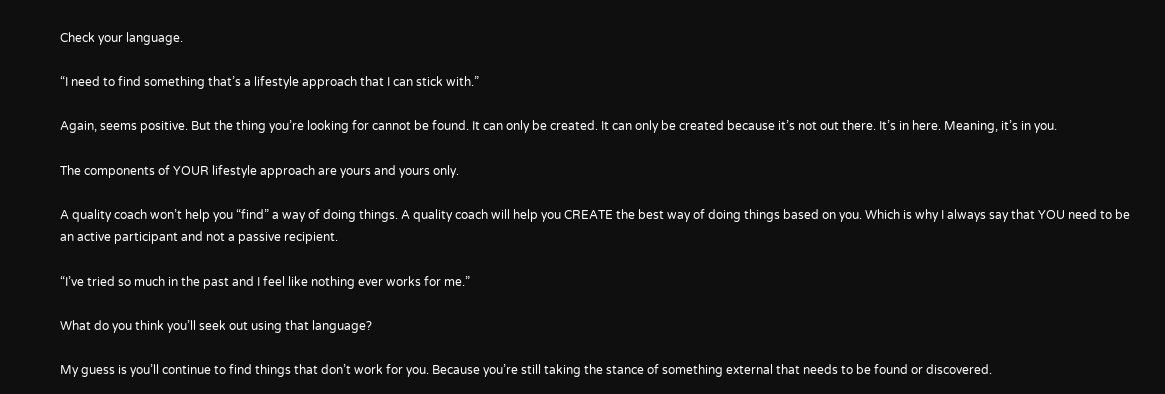Check your language.

“I need to find something that’s a lifestyle approach that I can stick with.”

Again, seems positive. But the thing you’re looking for cannot be found. It can only be created. It can only be created because it’s not out there. It’s in here. Meaning, it’s in you.

The components of YOUR lifestyle approach are yours and yours only.

A quality coach won’t help you “find” a way of doing things. A quality coach will help you CREATE the best way of doing things based on you. Which is why I always say that YOU need to be an active participant and not a passive recipient.

“I’ve tried so much in the past and I feel like nothing ever works for me.”

What do you think you’ll seek out using that language?

My guess is you’ll continue to find things that don’t work for you. Because you’re still taking the stance of something external that needs to be found or discovered.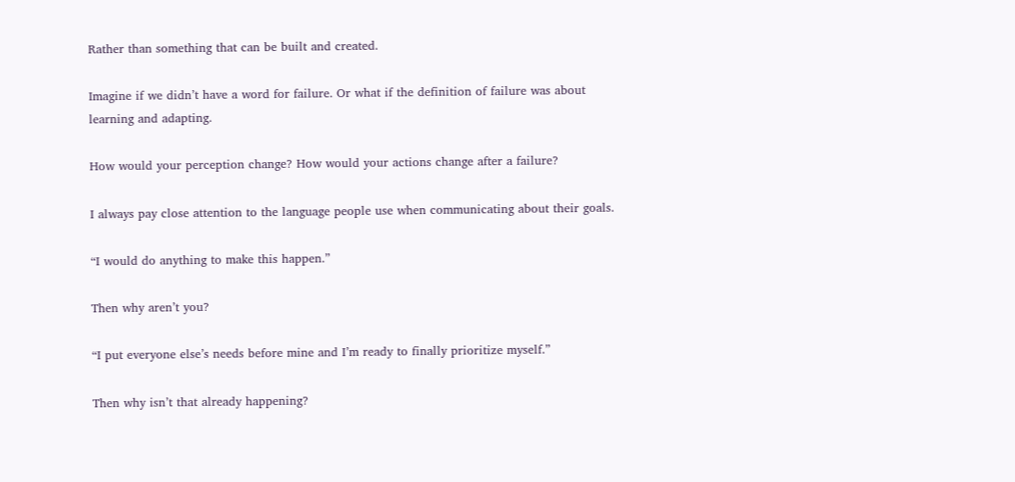Rather than something that can be built and created.

Imagine if we didn’t have a word for failure. Or what if the definition of failure was about learning and adapting.

How would your perception change? How would your actions change after a failure?

I always pay close attention to the language people use when communicating about their goals.

“I would do anything to make this happen.”

Then why aren’t you?

“I put everyone else’s needs before mine and I’m ready to finally prioritize myself.”

Then why isn’t that already happening?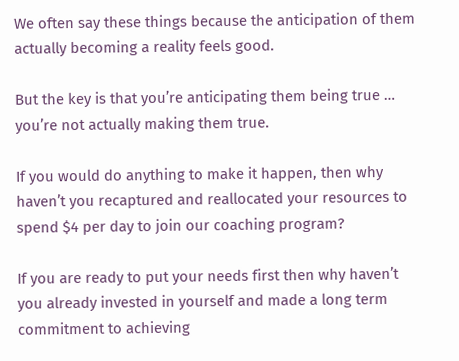We often say these things because the anticipation of them actually becoming a reality feels good.

But the key is that you’re anticipating them being true … you’re not actually making them true.

If you would do anything to make it happen, then why haven’t you recaptured and reallocated your resources to spend $4 per day to join our coaching program?

If you are ready to put your needs first then why haven’t you already invested in yourself and made a long term commitment to achieving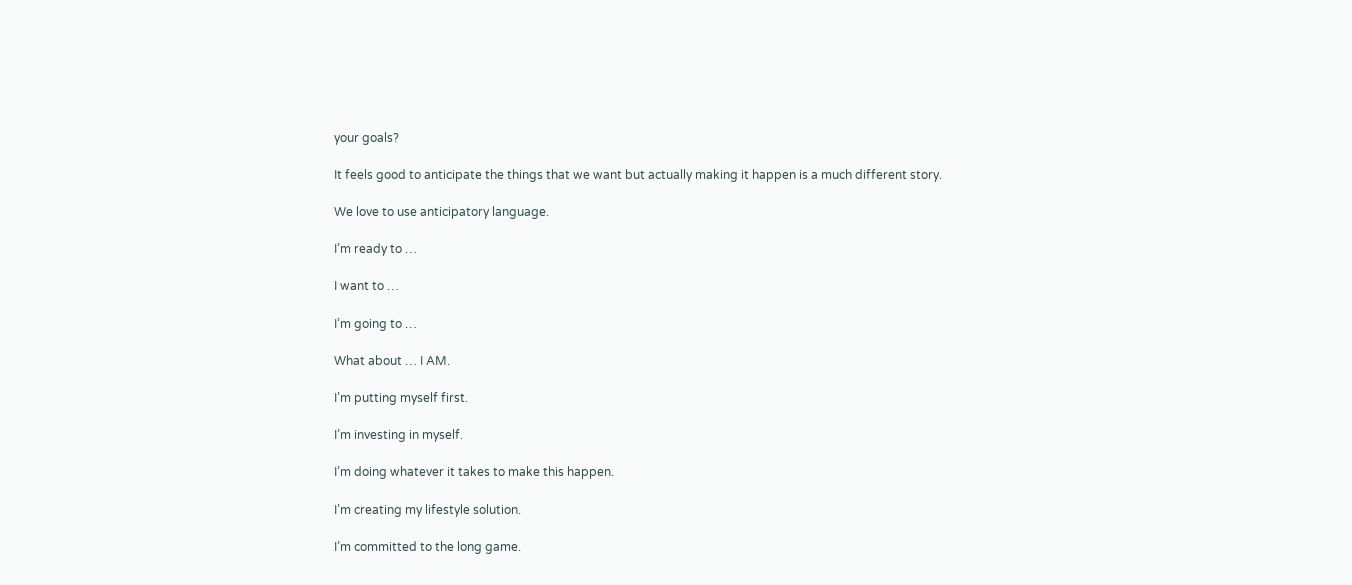your goals?

It feels good to anticipate the things that we want but actually making it happen is a much different story.

We love to use anticipatory language.

I’m ready to …

I want to …

I’m going to …

What about … I AM.

I’m putting myself first.

I’m investing in myself.

I’m doing whatever it takes to make this happen.

I’m creating my lifestyle solution.

I’m committed to the long game.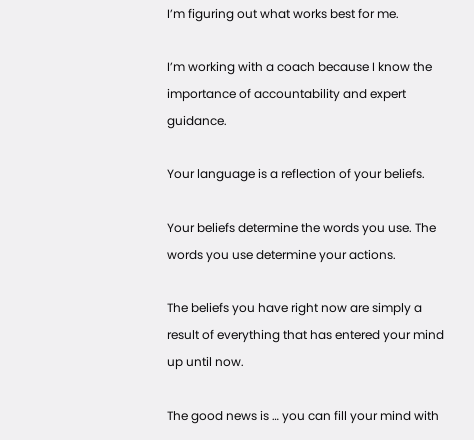I’m figuring out what works best for me.

I’m working with a coach because I know the importance of accountability and expert guidance.

Your language is a reflection of your beliefs.

Your beliefs determine the words you use. The words you use determine your actions.

The beliefs you have right now are simply a result of everything that has entered your mind up until now.

The good news is … you can fill your mind with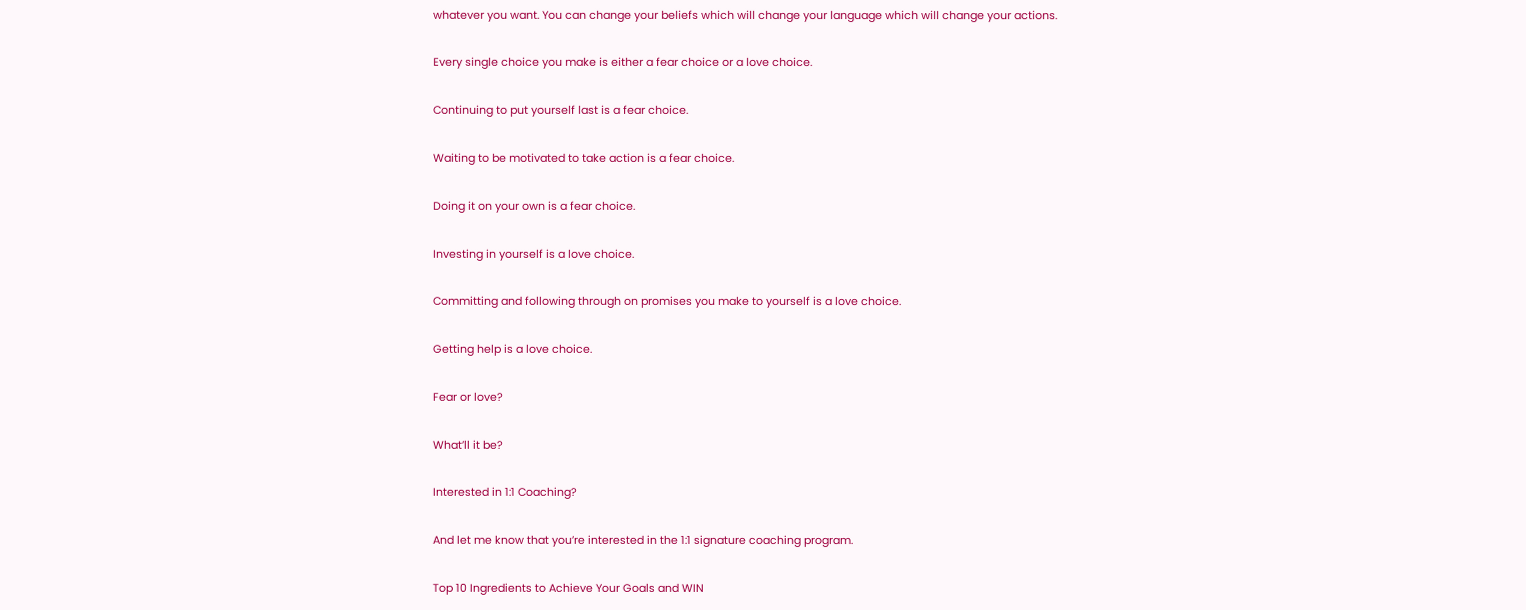whatever you want. You can change your beliefs which will change your language which will change your actions.

Every single choice you make is either a fear choice or a love choice.

Continuing to put yourself last is a fear choice.

Waiting to be motivated to take action is a fear choice.

Doing it on your own is a fear choice.

Investing in yourself is a love choice.

Committing and following through on promises you make to yourself is a love choice.

Getting help is a love choice.

Fear or love?

What’ll it be?

Interested in 1:1 Coaching?

And let me know that you’re interested in the 1:1 signature coaching program.

Top 10 Ingredients to Achieve Your Goals and WIN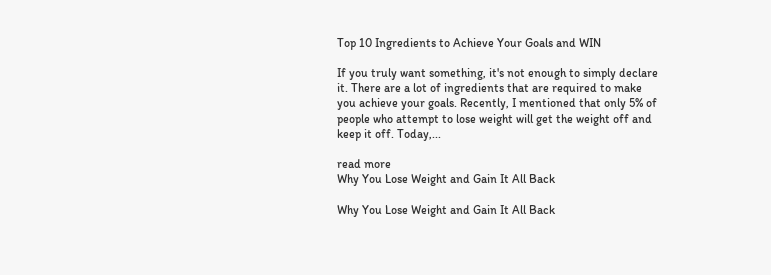Top 10 Ingredients to Achieve Your Goals and WIN

If you truly want something, it's not enough to simply declare it. There are a lot of ingredients that are required to make you achieve your goals. Recently, I mentioned that only 5% of people who attempt to lose weight will get the weight off and keep it off. Today,...

read more
Why You Lose Weight and Gain It All Back

Why You Lose Weight and Gain It All Back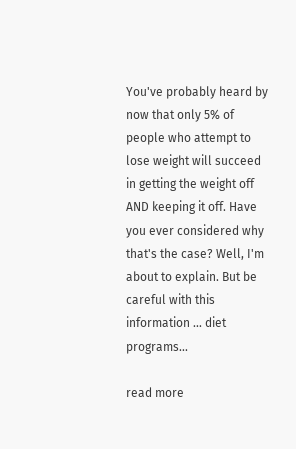You've probably heard by now that only 5% of people who attempt to lose weight will succeed in getting the weight off AND keeping it off. Have you ever considered why that's the case? Well, I'm about to explain. But be careful with this information ... diet programs...

read more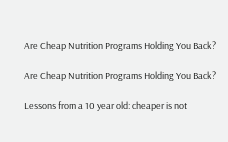Are Cheap Nutrition Programs Holding You Back?

Are Cheap Nutrition Programs Holding You Back?

Lessons from a 10 year old: cheaper is not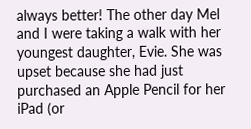always better! The other day Mel and I were taking a walk with her youngest daughter, Evie. She was upset because she had just purchased an Apple Pencil for her iPad (or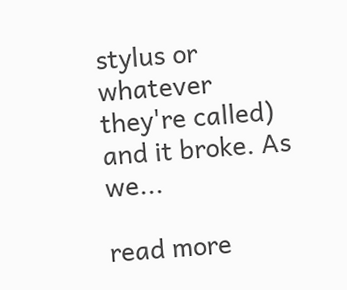stylus or whatever they're called) and it broke. As we...

read more